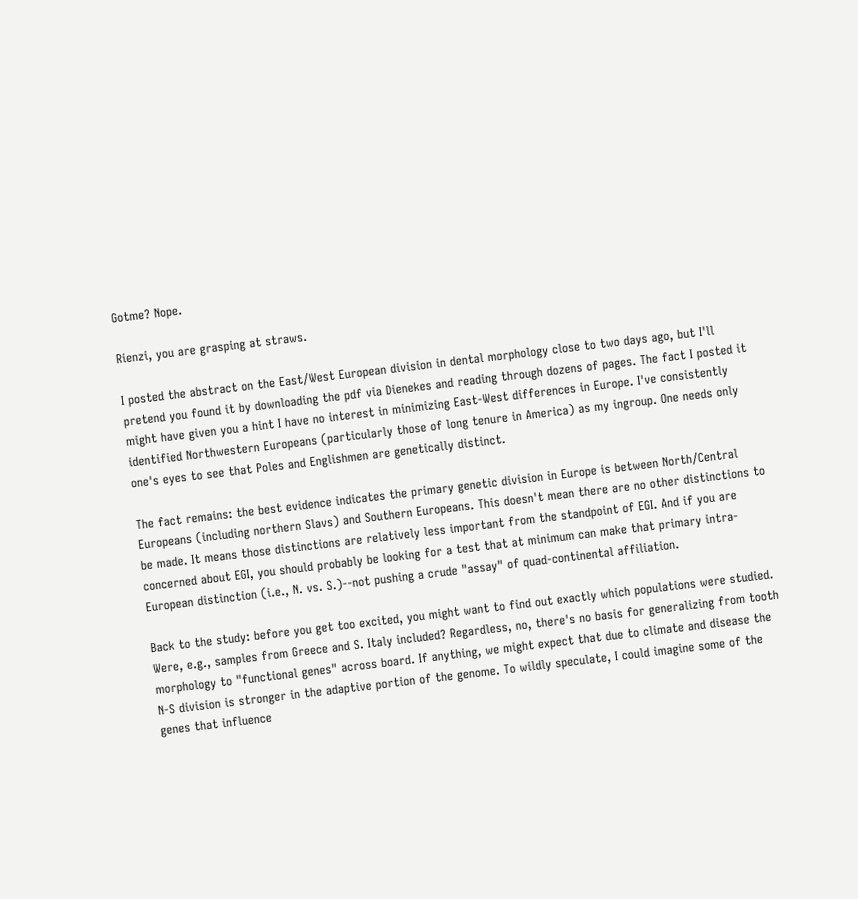Gotme? Nope.

Rienzi, you are grasping at straws.

I posted the abstract on the East/West European division in dental morphology close to two days ago, but I'll pretend you found it by downloading the pdf via Dienekes and reading through dozens of pages. The fact I posted it might have given you a hint I have no interest in minimizing East-West differences in Europe. I've consistently identified Northwestern Europeans (particularly those of long tenure in America) as my ingroup. One needs only one's eyes to see that Poles and Englishmen are genetically distinct.

The fact remains: the best evidence indicates the primary genetic division in Europe is between North/Central Europeans (including northern Slavs) and Southern Europeans. This doesn't mean there are no other distinctions to be made. It means those distinctions are relatively less important from the standpoint of EGI. And if you are concerned about EGI, you should probably be looking for a test that at minimum can make that primary intra-European distinction (i.e., N. vs. S.)--not pushing a crude "assay" of quad-continental affiliation.

Back to the study: before you get too excited, you might want to find out exactly which populations were studied. Were, e.g., samples from Greece and S. Italy included? Regardless, no, there's no basis for generalizing from tooth morphology to "functional genes" across board. If anything, we might expect that due to climate and disease the N-S division is stronger in the adaptive portion of the genome. To wildly speculate, I could imagine some of the genes that influence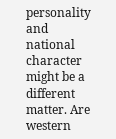personality and national character might be a different matter. Are western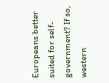Europeans better suited for self-government? If so, western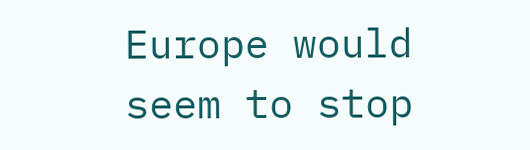Europe would seem to stop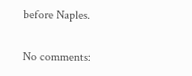before Naples.

No comments: